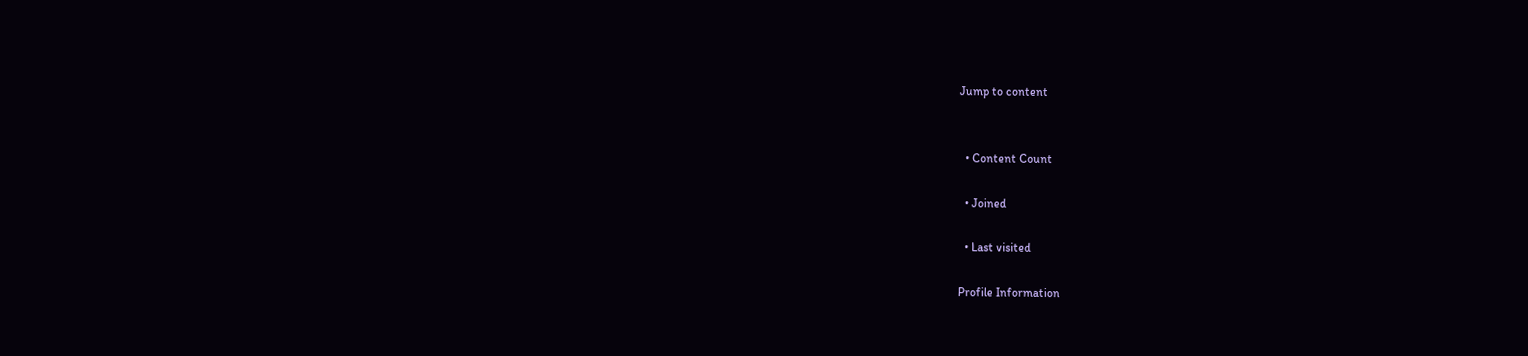Jump to content


  • Content Count

  • Joined

  • Last visited

Profile Information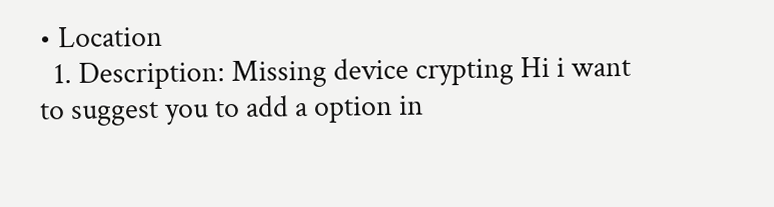• Location
  1. Description: Missing device crypting Hi i want to suggest you to add a option in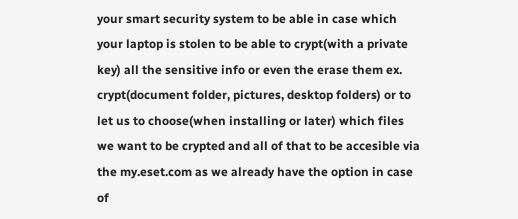your smart security system to be able in case which your laptop is stolen to be able to crypt(with a private key) all the sensitive info or even the erase them ex. crypt(document folder, pictures, desktop folders) or to let us to choose(when installing or later) which files we want to be crypted and all of that to be accesible via the my.eset.com as we already have the option in case of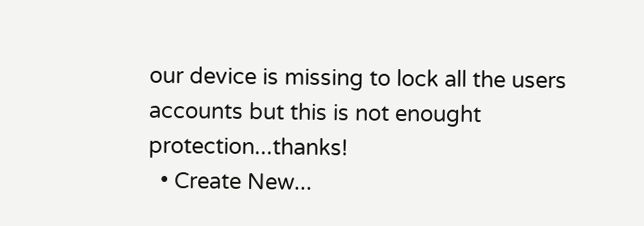our device is missing to lock all the users accounts but this is not enought protection...thanks!
  • Create New...